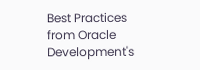Best Practices from Oracle Development's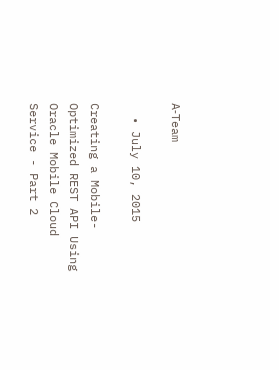A‑Team

  • July 10, 2015

Creating a Mobile-Optimized REST API Using Oracle Mobile Cloud Service - Part 2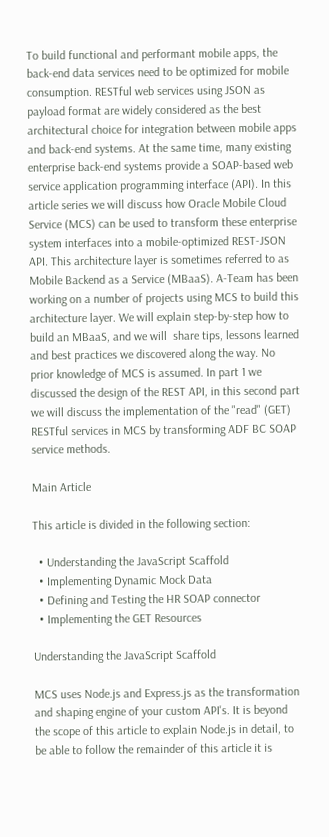To build functional and performant mobile apps, the back-end data services need to be optimized for mobile consumption. RESTful web services using JSON as payload format are widely considered as the best architectural choice for integration between mobile apps and back-end systems. At the same time, many existing enterprise back-end systems provide a SOAP-based web service application programming interface (API). In this article series we will discuss how Oracle Mobile Cloud Service (MCS) can be used to transform these enterprise system interfaces into a mobile-optimized REST-JSON API. This architecture layer is sometimes referred to as Mobile Backend as a Service (MBaaS). A-Team has been working on a number of projects using MCS to build this architecture layer. We will explain step-by-step how to build an MBaaS, and we will  share tips, lessons learned and best practices we discovered along the way. No prior knowledge of MCS is assumed. In part 1 we discussed the design of the REST API, in this second part we will discuss the implementation of the "read" (GET) RESTful services in MCS by transforming ADF BC SOAP service methods.

Main Article

This article is divided in the following section:

  • Understanding the JavaScript Scaffold
  • Implementing Dynamic Mock Data
  • Defining and Testing the HR SOAP connector
  • Implementing the GET Resources

Understanding the JavaScript Scaffold

MCS uses Node.js and Express.js as the transformation and shaping engine of your custom API's. It is beyond the scope of this article to explain Node.js in detail, to be able to follow the remainder of this article it is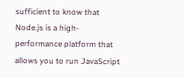sufficient to know that Node.js is a high-performance platform that allows you to run JavaScript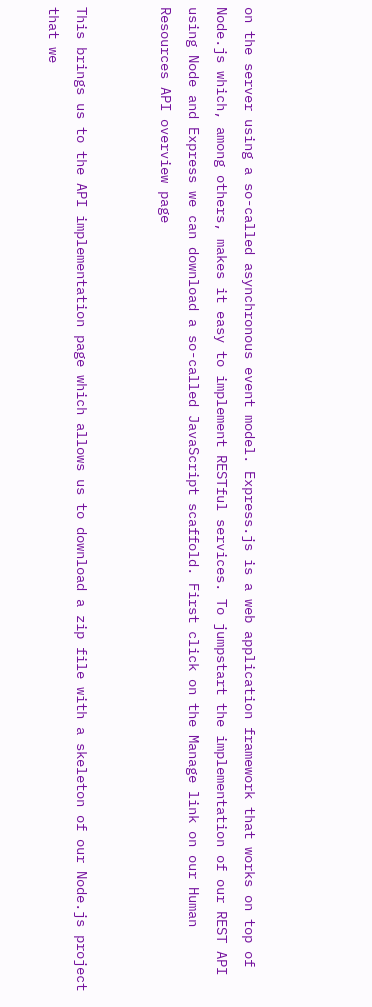on the server using a so-called asynchronous event model. Express.js is a web application framework that works on top of Node.js which, among others, makes it easy to implement RESTful services. To jumpstart the implementation of our REST API using Node and Express we can download a so-called JavaScript scaffold. First click on the Manage link on our Human Resources API overview page


This brings us to the API implementation page which allows us to download a zip file with a skeleton of our Node.js project that we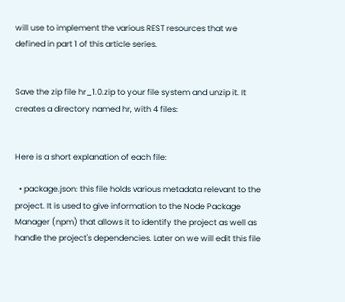will use to implement the various REST resources that we defined in part 1 of this article series.


Save the zip file hr_1.0.zip to your file system and unzip it. It creates a directory named hr, with 4 files:


Here is a short explanation of each file:

  • package.json: this file holds various metadata relevant to the project. It is used to give information to the Node Package Manager (npm) that allows it to identify the project as well as handle the project's dependencies. Later on we will edit this file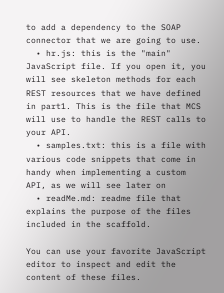to add a dependency to the SOAP connector that we are going to use.
  • hr.js: this is the "main" JavaScript file. If you open it, you will see skeleton methods for each REST resources that we have defined in part1. This is the file that MCS will use to handle the REST calls to your API.
  • samples.txt: this is a file with various code snippets that come in handy when implementing a custom API, as we will see later on
  • readMe.md: readme file that explains the purpose of the files included in the scaffold.

You can use your favorite JavaScript editor to inspect and edit the content of these files.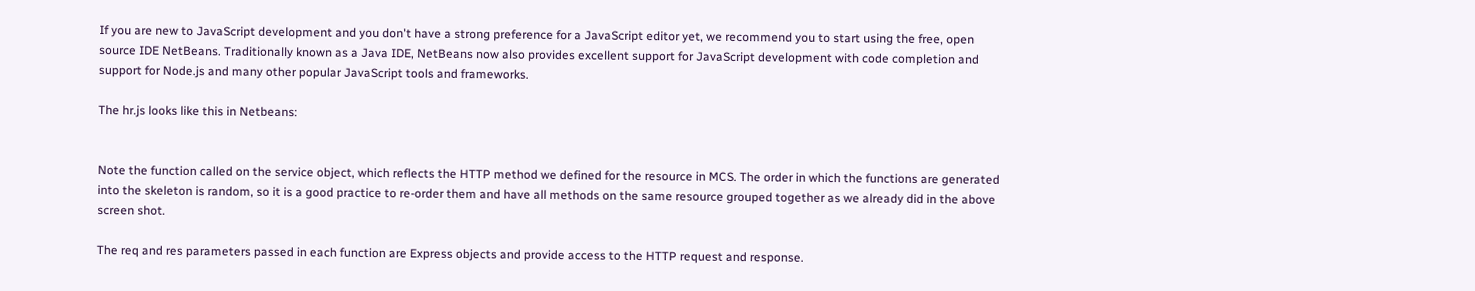If you are new to JavaScript development and you don't have a strong preference for a JavaScript editor yet, we recommend you to start using the free, open source IDE NetBeans. Traditionally known as a Java IDE, NetBeans now also provides excellent support for JavaScript development with code completion and support for Node.js and many other popular JavaScript tools and frameworks.

The hr.js looks like this in Netbeans:


Note the function called on the service object, which reflects the HTTP method we defined for the resource in MCS. The order in which the functions are generated into the skeleton is random, so it is a good practice to re-order them and have all methods on the same resource grouped together as we already did in the above screen shot.

The req and res parameters passed in each function are Express objects and provide access to the HTTP request and response.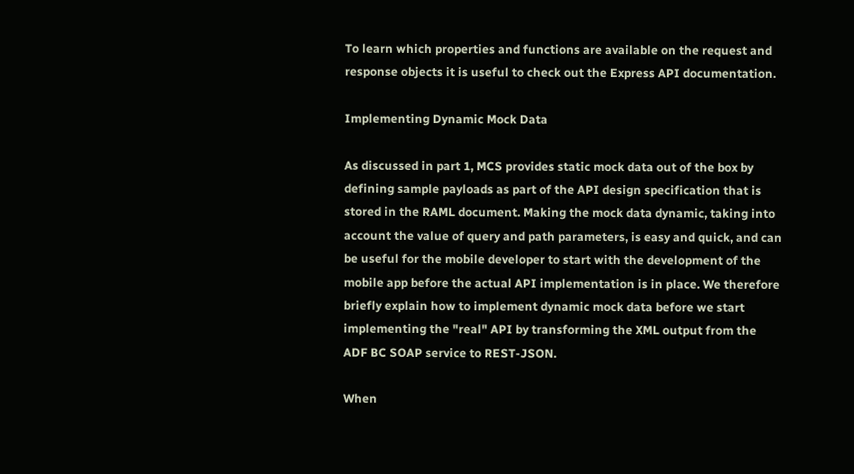To learn which properties and functions are available on the request and response objects it is useful to check out the Express API documentation.

Implementing Dynamic Mock Data

As discussed in part 1, MCS provides static mock data out of the box by defining sample payloads as part of the API design specification that is stored in the RAML document. Making the mock data dynamic, taking into account the value of query and path parameters, is easy and quick, and can be useful for the mobile developer to start with the development of the mobile app before the actual API implementation is in place. We therefore briefly explain how to implement dynamic mock data before we start implementing the "real" API by transforming the XML output from the ADF BC SOAP service to REST-JSON.

When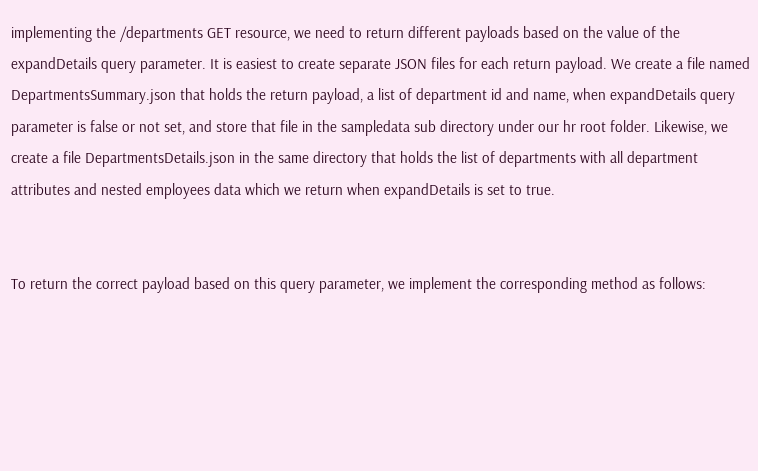implementing the /departments GET resource, we need to return different payloads based on the value of the expandDetails query parameter. It is easiest to create separate JSON files for each return payload. We create a file named DepartmentsSummary.json that holds the return payload, a list of department id and name, when expandDetails query parameter is false or not set, and store that file in the sampledata sub directory under our hr root folder. Likewise, we create a file DepartmentsDetails.json in the same directory that holds the list of departments with all department attributes and nested employees data which we return when expandDetails is set to true.


To return the correct payload based on this query parameter, we implement the corresponding method as follows: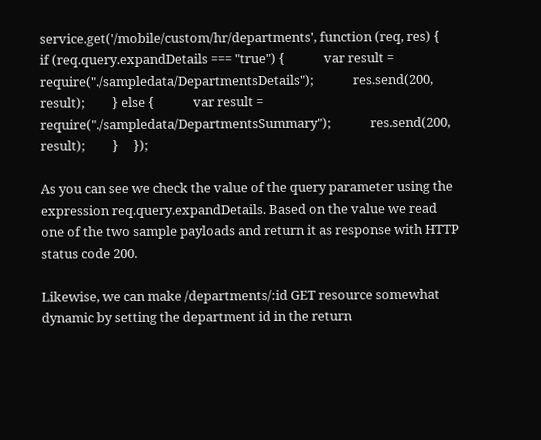service.get('/mobile/custom/hr/departments', function (req, res) {         if (req.query.expandDetails === "true") {             var result = require("./sampledata/DepartmentsDetails");             res.send(200, result);         } else {             var result = require("./sampledata/DepartmentsSummary");             res.send(200, result);         }     });

As you can see we check the value of the query parameter using the expression req.query.expandDetails. Based on the value we read one of the two sample payloads and return it as response with HTTP status code 200.

Likewise, we can make /departments/:id GET resource somewhat dynamic by setting the department id in the return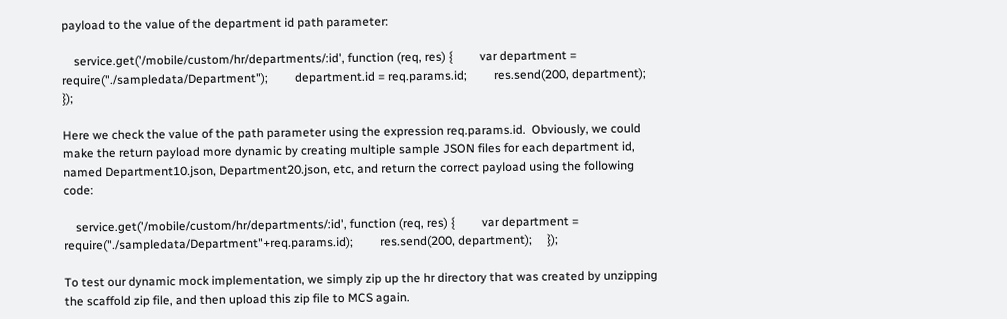payload to the value of the department id path parameter:

    service.get('/mobile/custom/hr/departments/:id', function (req, res) {         var department = require("./sampledata/Department");         department.id = req.params.id;         res.send(200, department);     });

Here we check the value of the path parameter using the expression req.params.id.  Obviously, we could make the return payload more dynamic by creating multiple sample JSON files for each department id, named Department10.json, Department20.json, etc, and return the correct payload using the following code:

    service.get('/mobile/custom/hr/departments/:id', function (req, res) {         var department = require("./sampledata/Department"+req.params.id);         res.send(200, department);     });

To test our dynamic mock implementation, we simply zip up the hr directory that was created by unzipping the scaffold zip file, and then upload this zip file to MCS again.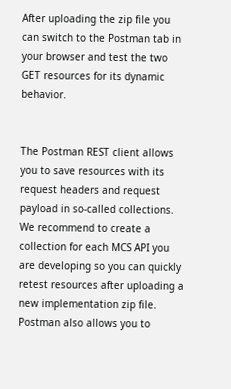After uploading the zip file you can switch to the Postman tab in your browser and test the two GET resources for its dynamic behavior.


The Postman REST client allows you to save resources with its request headers and request payload in so-called collections. We recommend to create a collection for each MCS API you are developing so you can quickly retest resources after uploading a new implementation zip file. Postman also allows you to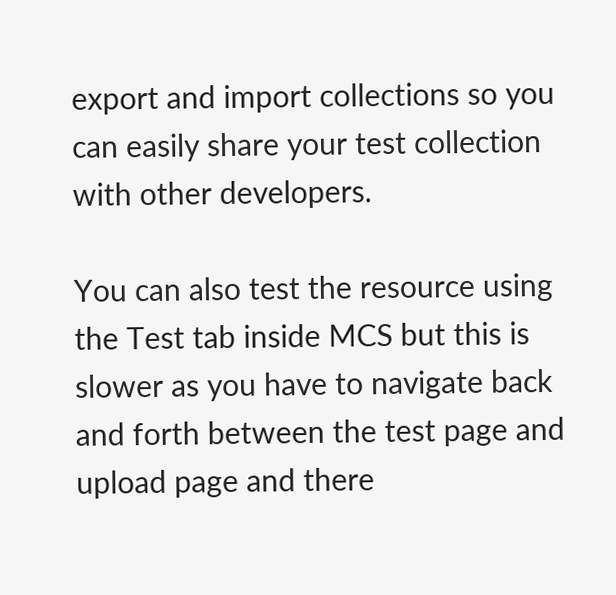export and import collections so you can easily share your test collection with other developers.

You can also test the resource using the Test tab inside MCS but this is slower as you have to navigate back and forth between the test page and upload page and there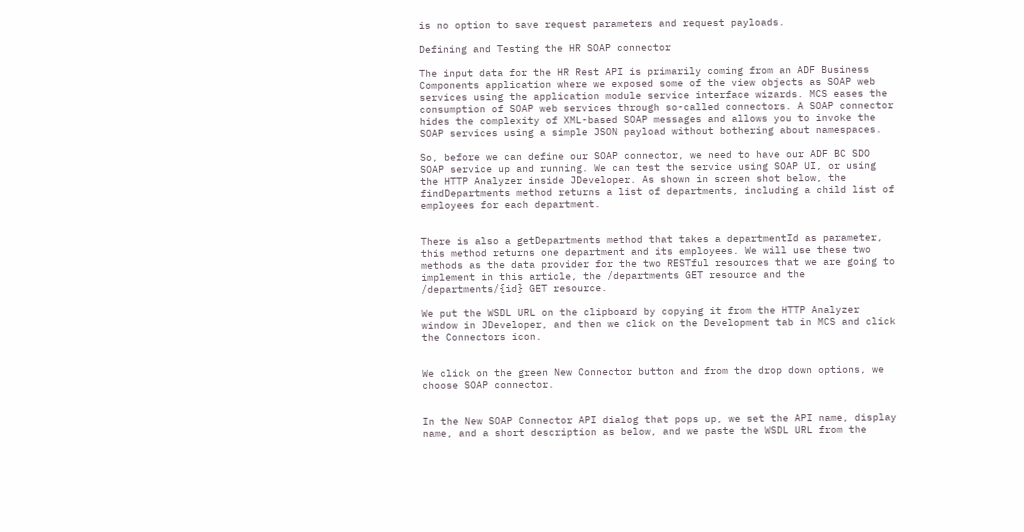is no option to save request parameters and request payloads.

Defining and Testing the HR SOAP connector

The input data for the HR Rest API is primarily coming from an ADF Business Components application where we exposed some of the view objects as SOAP web services using the application module service interface wizards. MCS eases the consumption of SOAP web services through so-called connectors. A SOAP connector hides the complexity of XML-based SOAP messages and allows you to invoke the SOAP services using a simple JSON payload without bothering about namespaces.

So, before we can define our SOAP connector, we need to have our ADF BC SDO SOAP service up and running. We can test the service using SOAP UI, or using the HTTP Analyzer inside JDeveloper. As shown in screen shot below, the findDepartments method returns a list of departments, including a child list of employees for each department.


There is also a getDepartments method that takes a departmentId as parameter, this method returns one department and its employees. We will use these two methods as the data provider for the two RESTful resources that we are going to implement in this article, the /departments GET resource and the /departments/{id} GET resource.

We put the WSDL URL on the clipboard by copying it from the HTTP Analyzer window in JDeveloper, and then we click on the Development tab in MCS and click the Connectors icon.


We click on the green New Connector button and from the drop down options, we choose SOAP connector.


In the New SOAP Connector API dialog that pops up, we set the API name, display name, and a short description as below, and we paste the WSDL URL from the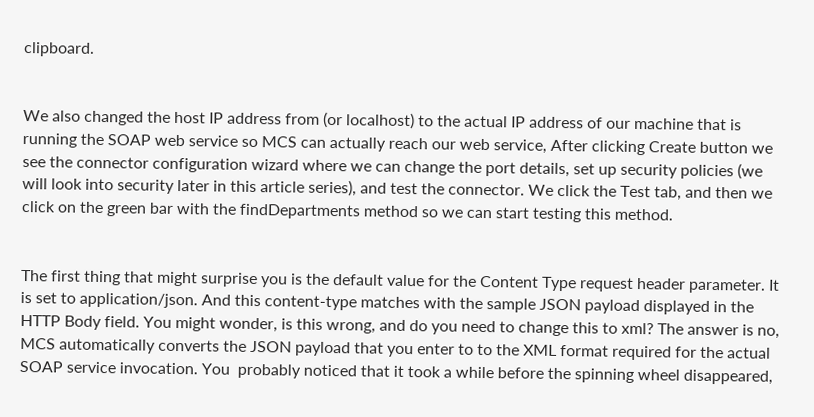clipboard.


We also changed the host IP address from (or localhost) to the actual IP address of our machine that is running the SOAP web service so MCS can actually reach our web service, After clicking Create button we see the connector configuration wizard where we can change the port details, set up security policies (we will look into security later in this article series), and test the connector. We click the Test tab, and then we click on the green bar with the findDepartments method so we can start testing this method.


The first thing that might surprise you is the default value for the Content Type request header parameter. It is set to application/json. And this content-type matches with the sample JSON payload displayed in the HTTP Body field. You might wonder, is this wrong, and do you need to change this to xml? The answer is no, MCS automatically converts the JSON payload that you enter to to the XML format required for the actual SOAP service invocation. You  probably noticed that it took a while before the spinning wheel disappeared,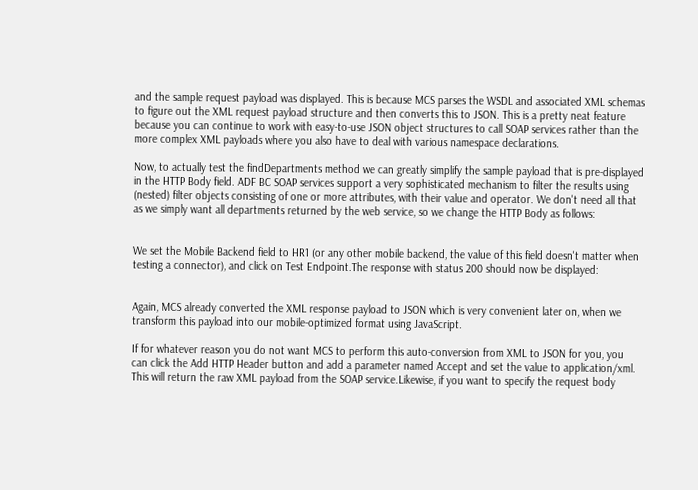and the sample request payload was displayed. This is because MCS parses the WSDL and associated XML schemas to figure out the XML request payload structure and then converts this to JSON. This is a pretty neat feature because you can continue to work with easy-to-use JSON object structures to call SOAP services rather than the more complex XML payloads where you also have to deal with various namespace declarations.

Now, to actually test the findDepartments method we can greatly simplify the sample payload that is pre-displayed in the HTTP Body field. ADF BC SOAP services support a very sophisticated mechanism to filter the results using (nested) filter objects consisting of one or more attributes, with their value and operator. We don't need all that as we simply want all departments returned by the web service, so we change the HTTP Body as follows:


We set the Mobile Backend field to HR1 (or any other mobile backend, the value of this field doesn't matter when testing a connector), and click on Test Endpoint.The response with status 200 should now be displayed:


Again, MCS already converted the XML response payload to JSON which is very convenient later on, when we transform this payload into our mobile-optimized format using JavaScript.

If for whatever reason you do not want MCS to perform this auto-conversion from XML to JSON for you, you can click the Add HTTP Header button and add a parameter named Accept and set the value to application/xml. This will return the raw XML payload from the SOAP service.Likewise, if you want to specify the request body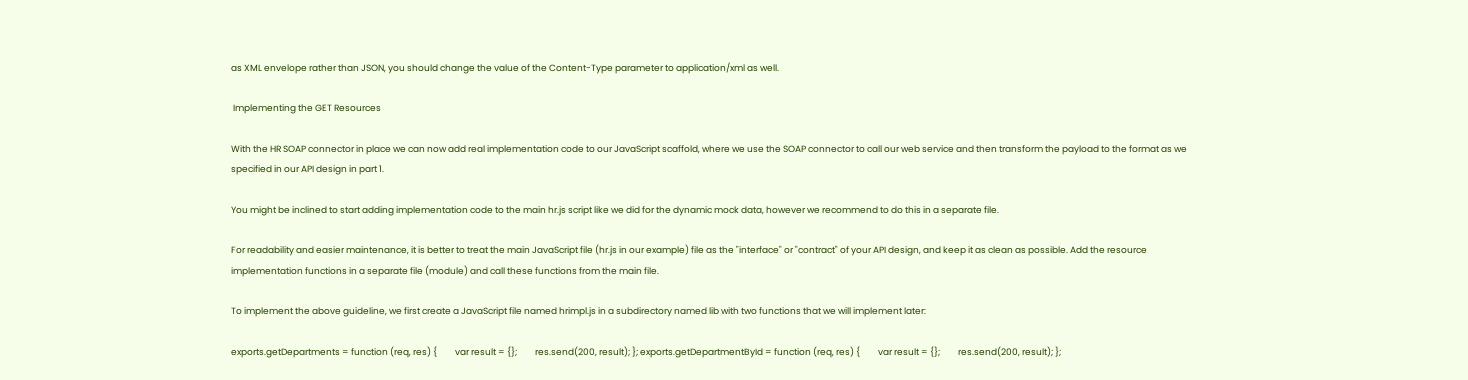as XML envelope rather than JSON, you should change the value of the Content-Type parameter to application/xml as well.

 Implementing the GET Resources

With the HR SOAP connector in place we can now add real implementation code to our JavaScript scaffold, where we use the SOAP connector to call our web service and then transform the payload to the format as we specified in our API design in part 1.

You might be inclined to start adding implementation code to the main hr.js script like we did for the dynamic mock data, however we recommend to do this in a separate file.

For readability and easier maintenance, it is better to treat the main JavaScript file (hr.js in our example) file as the "interface" or "contract" of your API design, and keep it as clean as possible. Add the resource implementation functions in a separate file (module) and call these functions from the main file.

To implement the above guideline, we first create a JavaScript file named hrimpl.js in a subdirectory named lib with two functions that we will implement later:

exports.getDepartments = function (req, res) {         var result = {};         res.send(200, result); }; exports.getDepartmentById = function (req, res) {         var result = {};         res.send(200, result); };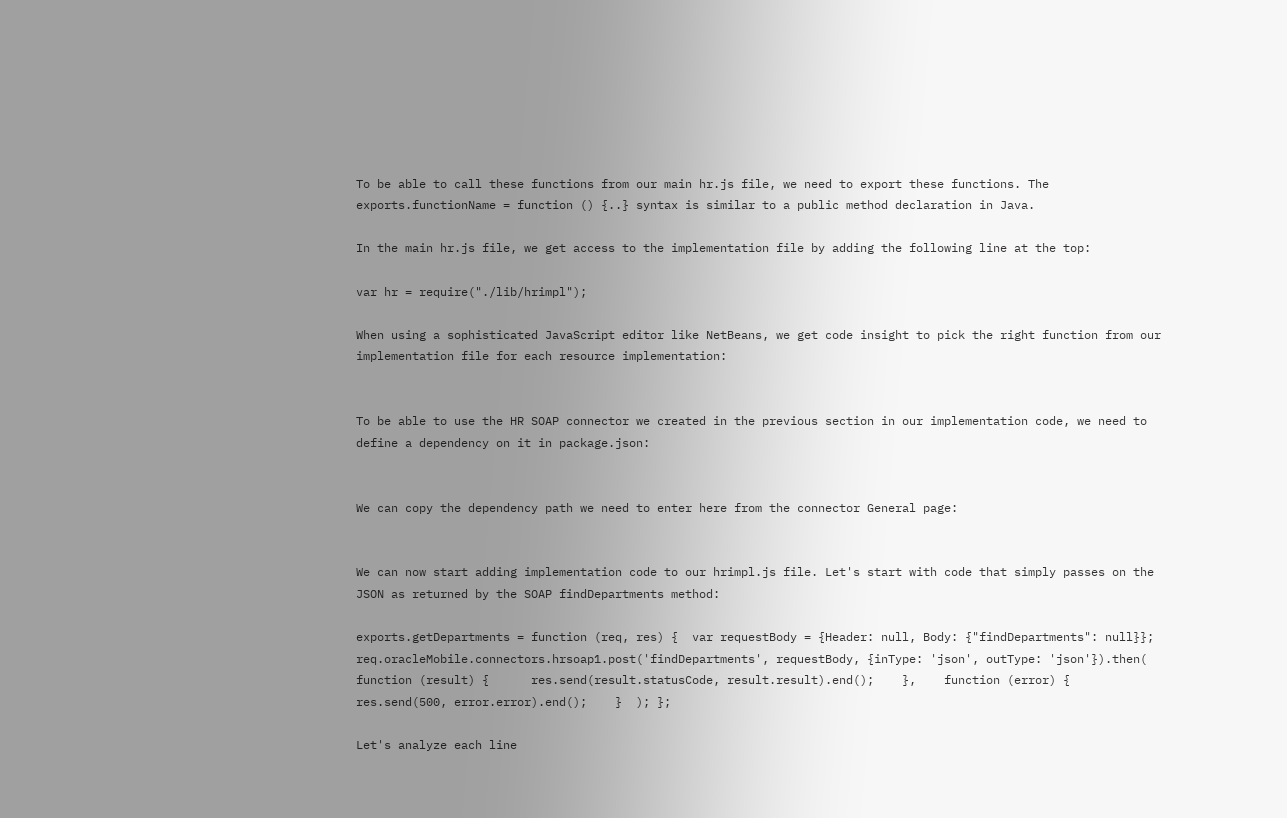To be able to call these functions from our main hr.js file, we need to export these functions. The exports.functionName = function () {..} syntax is similar to a public method declaration in Java.

In the main hr.js file, we get access to the implementation file by adding the following line at the top:

var hr = require("./lib/hrimpl");

When using a sophisticated JavaScript editor like NetBeans, we get code insight to pick the right function from our implementation file for each resource implementation:


To be able to use the HR SOAP connector we created in the previous section in our implementation code, we need to define a dependency on it in package.json:


We can copy the dependency path we need to enter here from the connector General page:


We can now start adding implementation code to our hrimpl.js file. Let's start with code that simply passes on the JSON as returned by the SOAP findDepartments method:

exports.getDepartments = function (req, res) {  var requestBody = {Header: null, Body: {"findDepartments": null}};  req.oracleMobile.connectors.hrsoap1.post('findDepartments', requestBody, {inType: 'json', outType: 'json'}).then(    function (result) {      res.send(result.statusCode, result.result).end();    },    function (error) {      res.send(500, error.error).end();    }  ); };

Let's analyze each line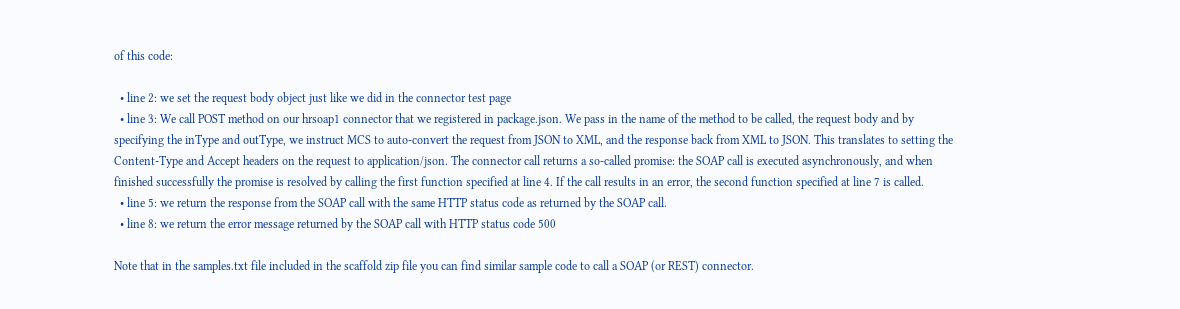of this code:

  • line 2: we set the request body object just like we did in the connector test page
  • line 3: We call POST method on our hrsoap1 connector that we registered in package.json. We pass in the name of the method to be called, the request body and by specifying the inType and outType, we instruct MCS to auto-convert the request from JSON to XML, and the response back from XML to JSON. This translates to setting the Content-Type and Accept headers on the request to application/json. The connector call returns a so-called promise: the SOAP call is executed asynchronously, and when finished successfully the promise is resolved by calling the first function specified at line 4. If the call results in an error, the second function specified at line 7 is called.
  • line 5: we return the response from the SOAP call with the same HTTP status code as returned by the SOAP call.
  • line 8: we return the error message returned by the SOAP call with HTTP status code 500

Note that in the samples.txt file included in the scaffold zip file you can find similar sample code to call a SOAP (or REST) connector.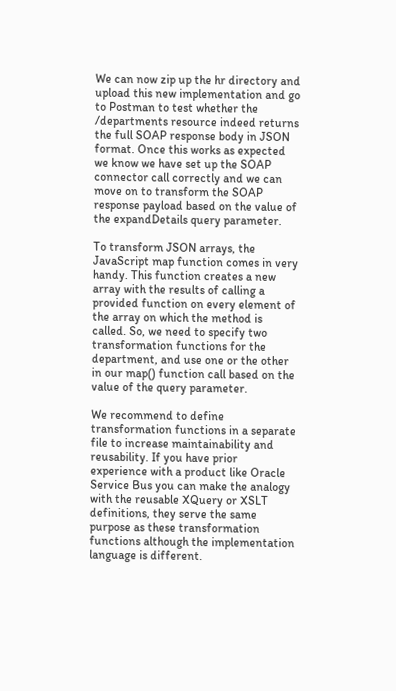We can now zip up the hr directory and upload this new implementation and go to Postman to test whether the /departments resource indeed returns the full SOAP response body in JSON format. Once this works as expected we know we have set up the SOAP connector call correctly and we can move on to transform the SOAP response payload based on the value of the expandDetails query parameter.

To transform JSON arrays, the JavaScript map function comes in very handy. This function creates a new array with the results of calling a provided function on every element of the array on which the method is called. So, we need to specify two transformation functions for the department, and use one or the other in our map() function call based on the value of the query parameter.

We recommend to define transformation functions in a separate file to increase maintainability and reusability. If you have prior experience with a product like Oracle Service Bus you can make the analogy with the reusable XQuery or XSLT definitions, they serve the same purpose as these transformation functions although the implementation language is different.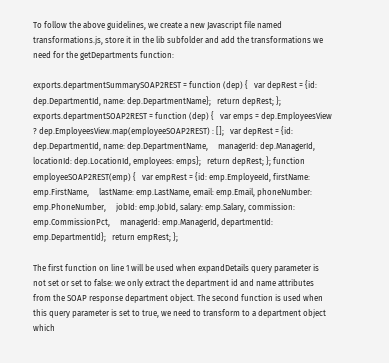To follow the above guidelines, we create a new Javascript file named transformations.js, store it in the lib subfolder and add the transformations we need for the getDepartments function:

exports.departmentSummarySOAP2REST = function (dep) {   var depRest = {id: dep.DepartmentId, name: dep.DepartmentName};   return depRest; }; exports.departmentSOAP2REST = function (dep) {   var emps = dep.EmployeesView ? dep.EmployeesView.map(employeeSOAP2REST) : [];   var depRest = {id: dep.DepartmentId, name: dep.DepartmentName,     managerId: dep.ManagerId, locationId: dep.LocationId, employees: emps};   return depRest; }; function employeeSOAP2REST(emp) {   var empRest = {id: emp.EmployeeId, firstName: emp.FirstName,     lastName: emp.LastName, email: emp.Email, phoneNumber: emp.PhoneNumber,     jobId: emp.JobId, salary: emp.Salary, commission: emp.CommissionPct,     managerId: emp.ManagerId, departmentId: emp.DepartmentId};   return empRest; };

The first function on line 1 will be used when expandDetails query parameter is not set or set to false: we only extract the department id and name attributes from the SOAP response department object. The second function is used when this query parameter is set to true, we need to transform to a department object which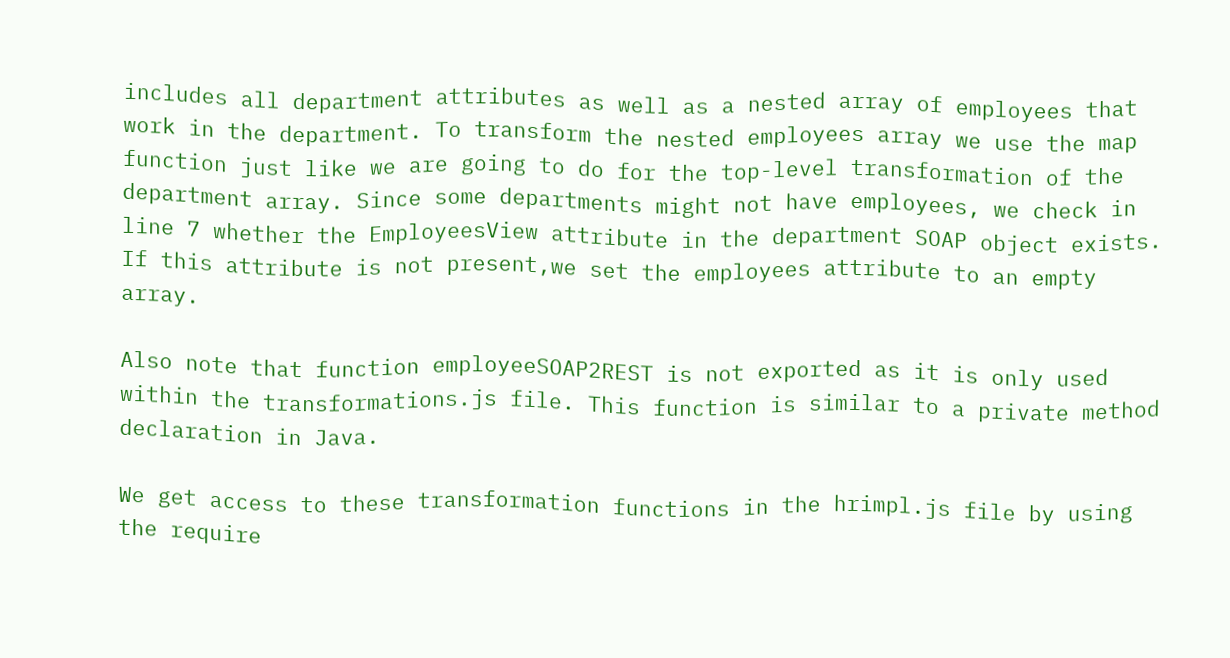includes all department attributes as well as a nested array of employees that work in the department. To transform the nested employees array we use the map function just like we are going to do for the top-level transformation of the department array. Since some departments might not have employees, we check in line 7 whether the EmployeesView attribute in the department SOAP object exists. If this attribute is not present,we set the employees attribute to an empty array.

Also note that function employeeSOAP2REST is not exported as it is only used within the transformations.js file. This function is similar to a private method declaration in Java.

We get access to these transformation functions in the hrimpl.js file by using the require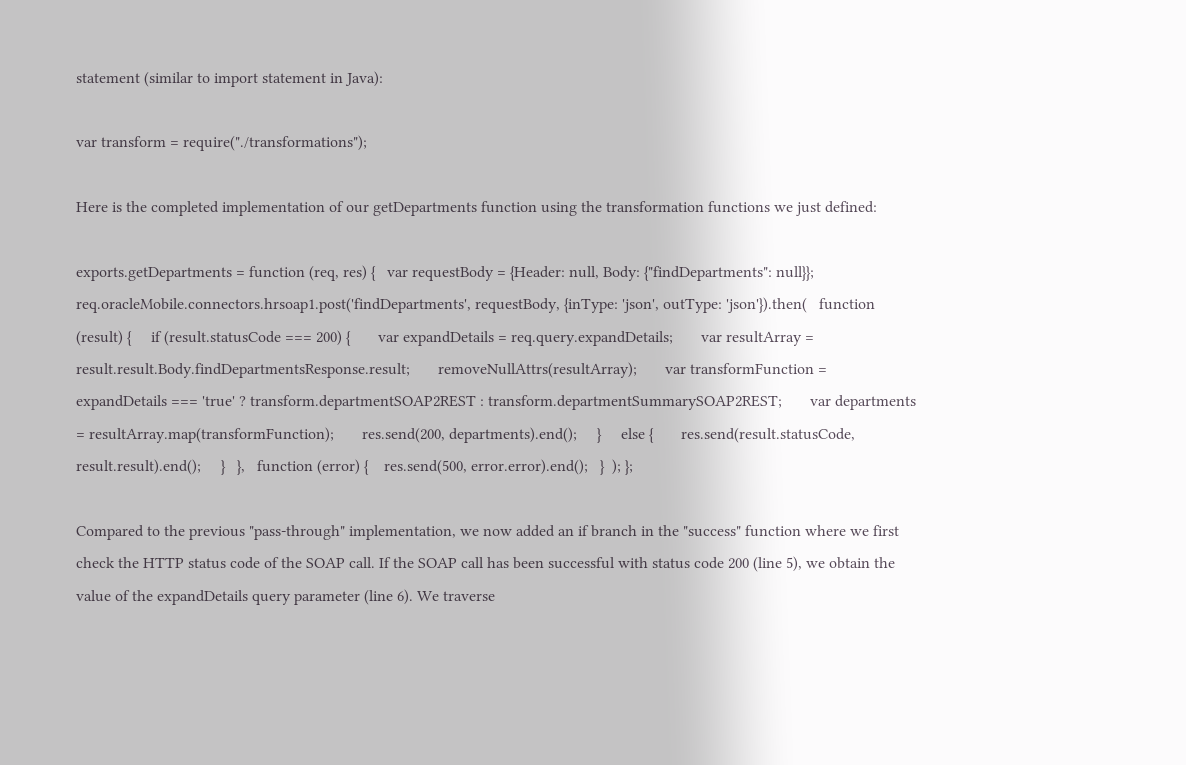statement (similar to import statement in Java):

var transform = require("./transformations");

Here is the completed implementation of our getDepartments function using the transformation functions we just defined:

exports.getDepartments = function (req, res) {   var requestBody = {Header: null, Body: {"findDepartments": null}};   req.oracleMobile.connectors.hrsoap1.post('findDepartments', requestBody, {inType: 'json', outType: 'json'}).then(   function (result) {     if (result.statusCode === 200) {       var expandDetails = req.query.expandDetails;       var resultArray = result.result.Body.findDepartmentsResponse.result;       removeNullAttrs(resultArray);       var transformFunction = expandDetails === 'true' ? transform.departmentSOAP2REST : transform.departmentSummarySOAP2REST;       var departments = resultArray.map(transformFunction);       res.send(200, departments).end();     }     else {       res.send(result.statusCode, result.result).end();     }   },   function (error) {    res.send(500, error.error).end();   }  ); };

Compared to the previous "pass-through" implementation, we now added an if branch in the "success" function where we first check the HTTP status code of the SOAP call. If the SOAP call has been successful with status code 200 (line 5), we obtain the value of the expandDetails query parameter (line 6). We traverse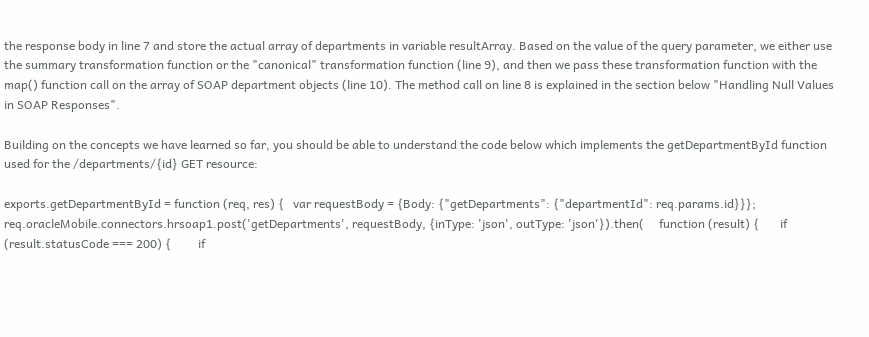the response body in line 7 and store the actual array of departments in variable resultArray. Based on the value of the query parameter, we either use the summary transformation function or the "canonical" transformation function (line 9), and then we pass these transformation function with the map() function call on the array of SOAP department objects (line 10). The method call on line 8 is explained in the section below "Handling Null Values in SOAP Responses".

Building on the concepts we have learned so far, you should be able to understand the code below which implements the getDepartmentById function used for the /departments/{id} GET resource:

exports.getDepartmentById = function (req, res) {   var requestBody = {Body: {"getDepartments": {"departmentId": req.params.id}}};   req.oracleMobile.connectors.hrsoap1.post('getDepartments', requestBody, {inType: 'json', outType: 'json'}).then(     function (result) {       if (result.statusCode === 200) {         if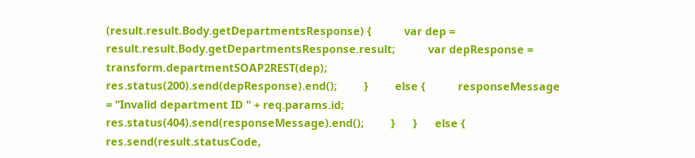(result.result.Body.getDepartmentsResponse) {           var dep = result.result.Body.getDepartmentsResponse.result;           var depResponse = transform.departmentSOAP2REST(dep);           res.status(200).send(depResponse).end();         }         else {           responseMessage = "Invalid department ID " + req.params.id;           res.status(404).send(responseMessage).end();         }      }      else {        res.send(result.statusCode,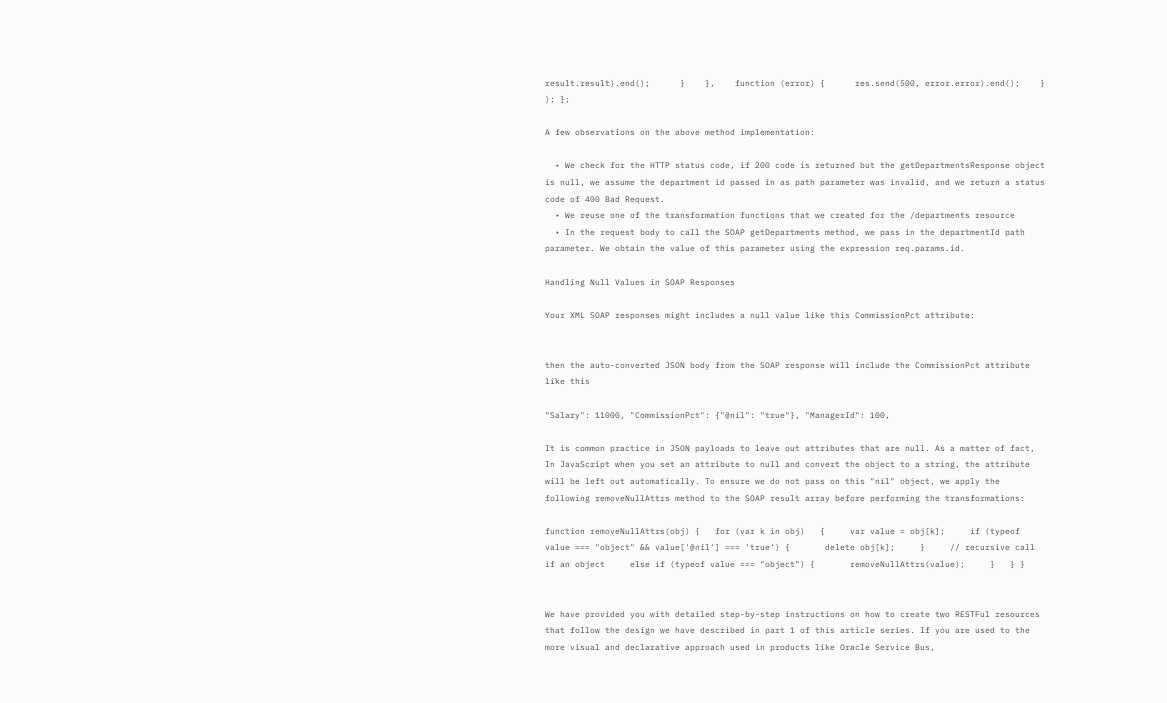result.result).end();      }    },    function (error) {      res.send(500, error.error).end();    }  ); };

A few observations on the above method implementation:

  • We check for the HTTP status code, if 200 code is returned but the getDepartmentsResponse object is null, we assume the department id passed in as path parameter was invalid, and we return a status code of 400 Bad Request.
  • We reuse one of the transformation functions that we created for the /departments resource
  • In the request body to call the SOAP getDepartments method, we pass in the departmentId path parameter. We obtain the value of this parameter using the expression req.params.id.

Handling Null Values in SOAP Responses

Your XML SOAP responses might includes a null value like this CommissionPct attribute:


then the auto-converted JSON body from the SOAP response will include the CommissionPct attribute like this

"Salary": 11000, "CommissionPct": {"@nil": "true"}, "ManagerId": 100,

It is common practice in JSON payloads to leave out attributes that are null. As a matter of fact, In JavaScript when you set an attribute to null and convert the object to a string, the attribute will be left out automatically. To ensure we do not pass on this "nil" object, we apply the following removeNullAttrs method to the SOAP result array before performing the transformations:

function removeNullAttrs(obj) {   for (var k in obj)   {     var value = obj[k];     if (typeof value === "object" && value['@nil'] === 'true') {       delete obj[k];     }     // recursive call if an object     else if (typeof value === "object") {       removeNullAttrs(value);     }   } }


We have provided you with detailed step-by-step instructions on how to create two RESTFul resources that follow the design we have described in part 1 of this article series. If you are used to the more visual and declarative approach used in products like Oracle Service Bus,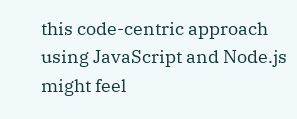this code-centric approach using JavaScript and Node.js might feel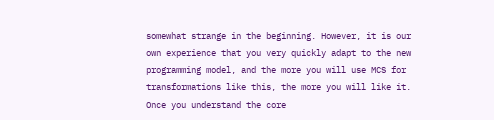somewhat strange in the beginning. However, it is our own experience that you very quickly adapt to the new programming model, and the more you will use MCS for transformations like this, the more you will like it. Once you understand the core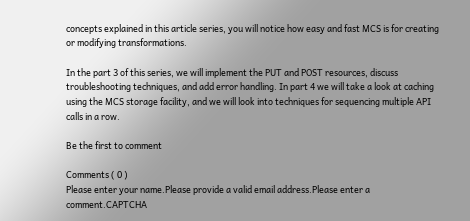concepts explained in this article series, you will notice how easy and fast MCS is for creating or modifying transformations.

In the part 3 of this series, we will implement the PUT and POST resources, discuss troubleshooting techniques, and add error handling. In part 4 we will take a look at caching using the MCS storage facility, and we will look into techniques for sequencing multiple API calls in a row.

Be the first to comment

Comments ( 0 )
Please enter your name.Please provide a valid email address.Please enter a comment.CAPTCHA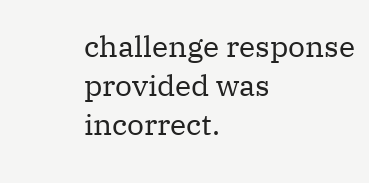challenge response provided was incorrect.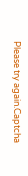Please try again.Captcha